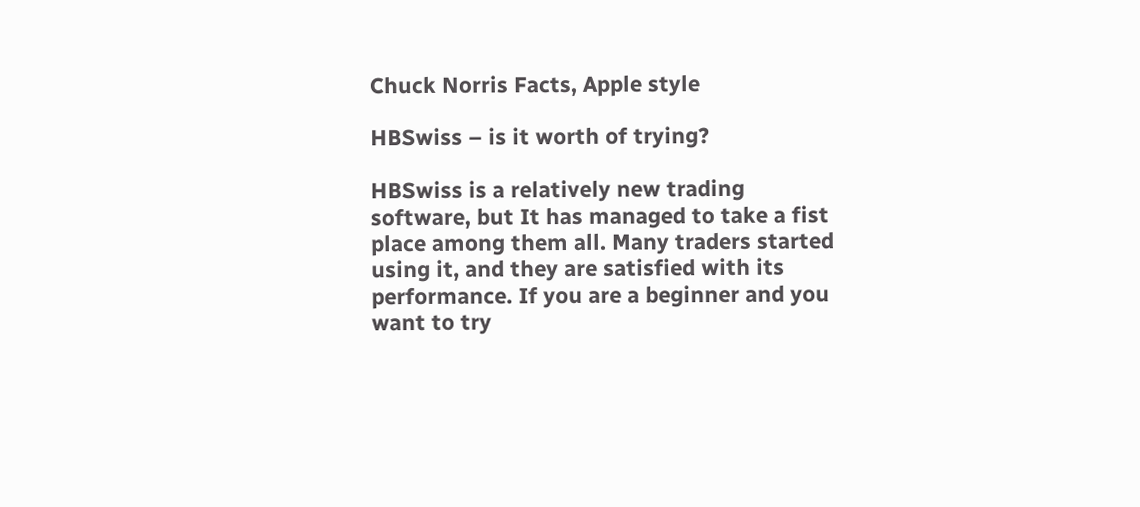Chuck Norris Facts, Apple style

HBSwiss – is it worth of trying?

HBSwiss is a relatively new trading software, but It has managed to take a fist place among them all. Many traders started using it, and they are satisfied with its performance. If you are a beginner and you want to try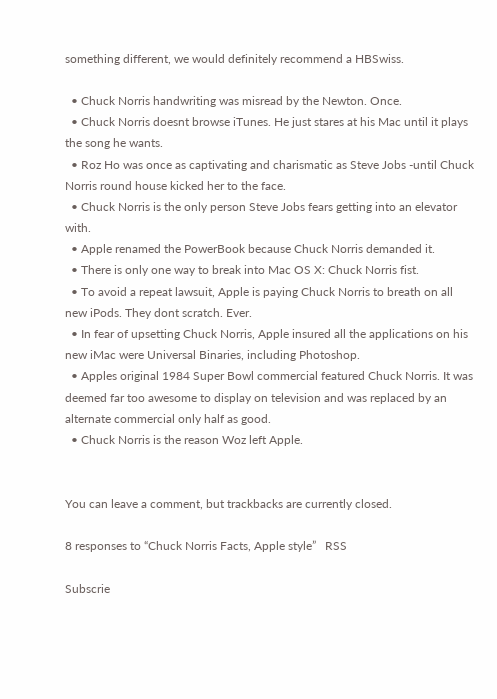something different, we would definitely recommend a HBSwiss.

  • Chuck Norris handwriting was misread by the Newton. Once.
  • Chuck Norris doesnt browse iTunes. He just stares at his Mac until it plays the song he wants.
  • Roz Ho was once as captivating and charismatic as Steve Jobs -until Chuck Norris round house kicked her to the face.
  • Chuck Norris is the only person Steve Jobs fears getting into an elevator with.
  • Apple renamed the PowerBook because Chuck Norris demanded it.
  • There is only one way to break into Mac OS X: Chuck Norris fist.
  • To avoid a repeat lawsuit, Apple is paying Chuck Norris to breath on all new iPods. They dont scratch. Ever.
  • In fear of upsetting Chuck Norris, Apple insured all the applications on his new iMac were Universal Binaries, including Photoshop.
  • Apples original 1984 Super Bowl commercial featured Chuck Norris. It was deemed far too awesome to display on television and was replaced by an alternate commercial only half as good.
  • Chuck Norris is the reason Woz left Apple.


You can leave a comment, but trackbacks are currently closed.

8 responses to “Chuck Norris Facts, Apple style”   RSS

Subscrie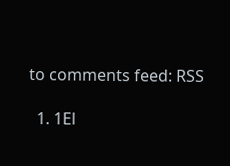to comments feed: RSS

  1. 1El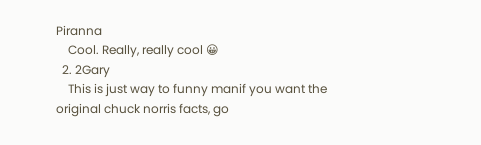Piranna
    Cool. Really, really cool 😀
  2. 2Gary
    This is just way to funny manif you want the original chuck norris facts, go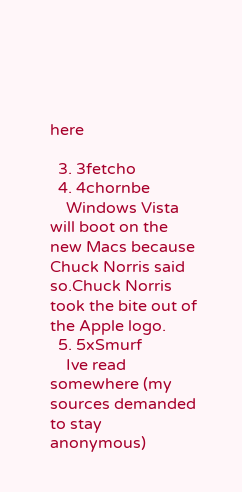here

  3. 3fetcho
  4. 4chornbe
    Windows Vista will boot on the new Macs because Chuck Norris said so.Chuck Norris took the bite out of the Apple logo.
  5. 5xSmurf
    Ive read somewhere (my sources demanded to stay anonymous)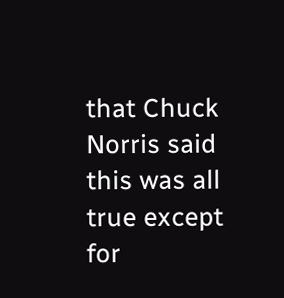that Chuck Norris said this was all true except for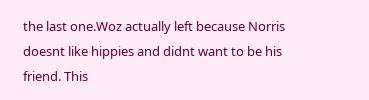the last one.Woz actually left because Norris doesnt like hippies and didnt want to be his friend. This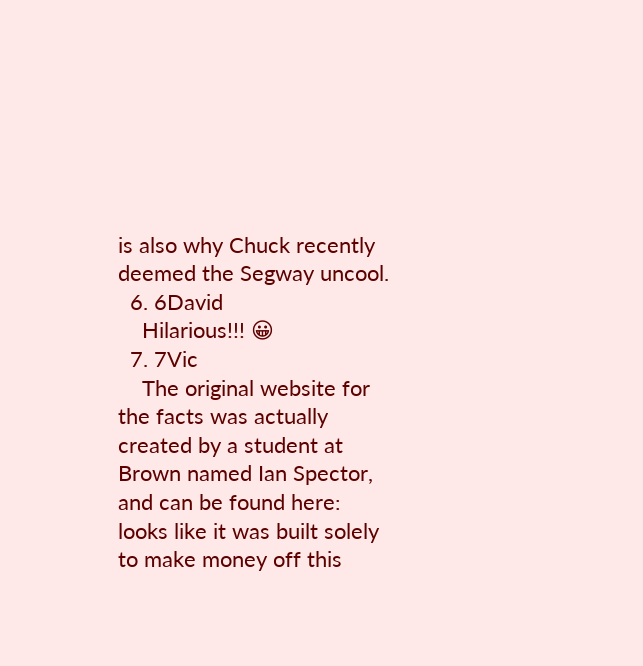is also why Chuck recently deemed the Segway uncool.
  6. 6David
    Hilarious!!! 😀
  7. 7Vic
    The original website for the facts was actually created by a student at Brown named Ian Spector, and can be found here: looks like it was built solely to make money off this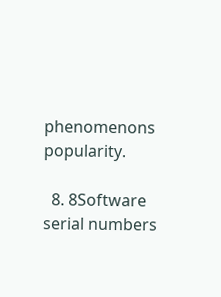phenomenons popularity.

  8. 8Software serial numbers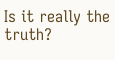Is it really the truth?